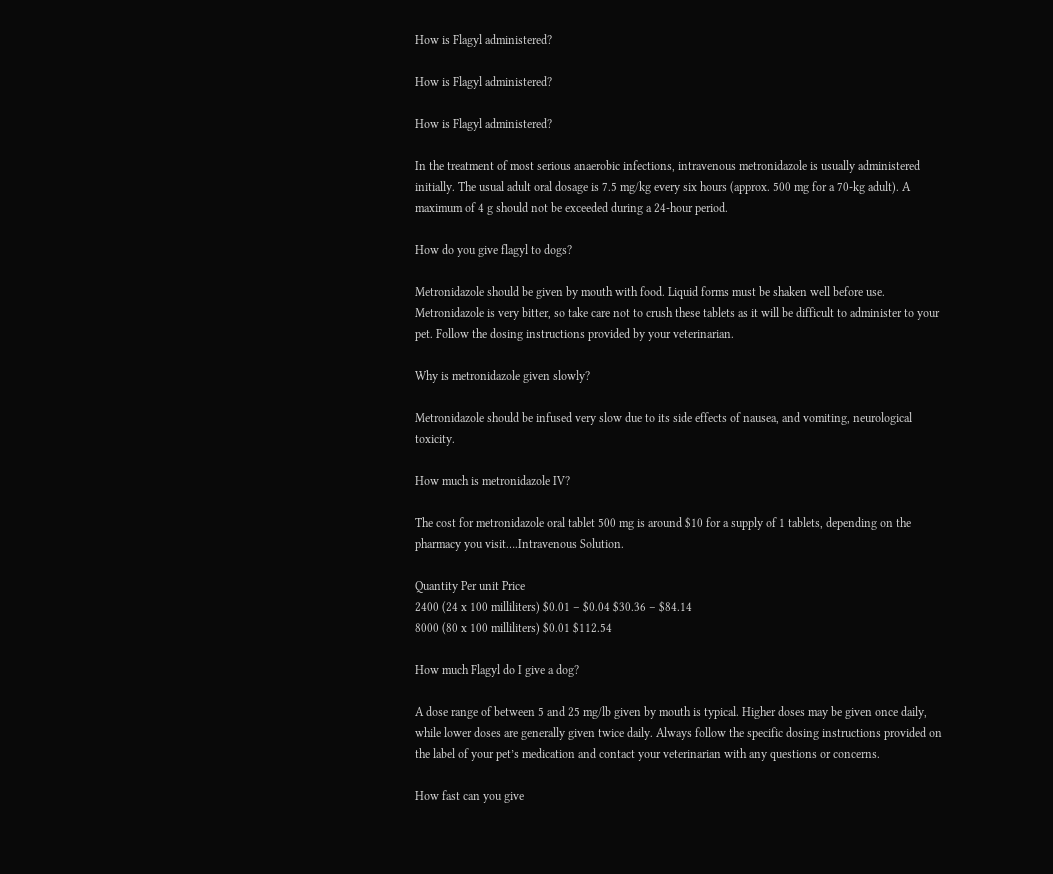How is Flagyl administered?

How is Flagyl administered?

How is Flagyl administered?

In the treatment of most serious anaerobic infections, intravenous metronidazole is usually administered initially. The usual adult oral dosage is 7.5 mg/kg every six hours (approx. 500 mg for a 70-kg adult). A maximum of 4 g should not be exceeded during a 24-hour period.

How do you give flagyl to dogs?

Metronidazole should be given by mouth with food. Liquid forms must be shaken well before use. Metronidazole is very bitter, so take care not to crush these tablets as it will be difficult to administer to your pet. Follow the dosing instructions provided by your veterinarian.

Why is metronidazole given slowly?

Metronidazole should be infused very slow due to its side effects of nausea, and vomiting, neurological toxicity.

How much is metronidazole IV?

The cost for metronidazole oral tablet 500 mg is around $10 for a supply of 1 tablets, depending on the pharmacy you visit….Intravenous Solution.

Quantity Per unit Price
2400 (24 x 100 milliliters) $0.01 – $0.04 $30.36 – $84.14
8000 (80 x 100 milliliters) $0.01 $112.54

How much Flagyl do I give a dog?

A dose range of between 5 and 25 mg/lb given by mouth is typical. Higher doses may be given once daily, while lower doses are generally given twice daily. Always follow the specific dosing instructions provided on the label of your pet’s medication and contact your veterinarian with any questions or concerns.

How fast can you give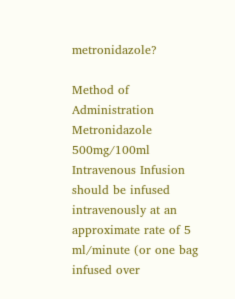metronidazole?

Method of Administration Metronidazole 500mg/100ml Intravenous Infusion should be infused intravenously at an approximate rate of 5 ml/minute (or one bag infused over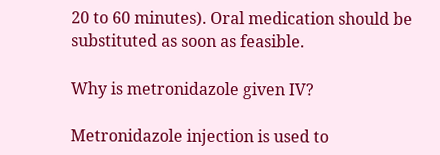20 to 60 minutes). Oral medication should be substituted as soon as feasible.

Why is metronidazole given IV?

Metronidazole injection is used to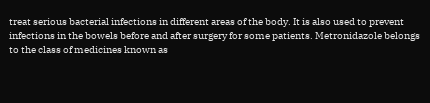treat serious bacterial infections in different areas of the body. It is also used to prevent infections in the bowels before and after surgery for some patients. Metronidazole belongs to the class of medicines known as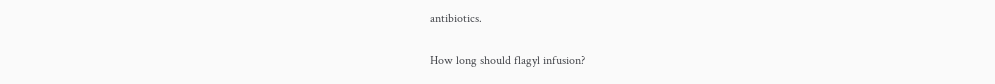antibiotics.

How long should flagyl infusion?